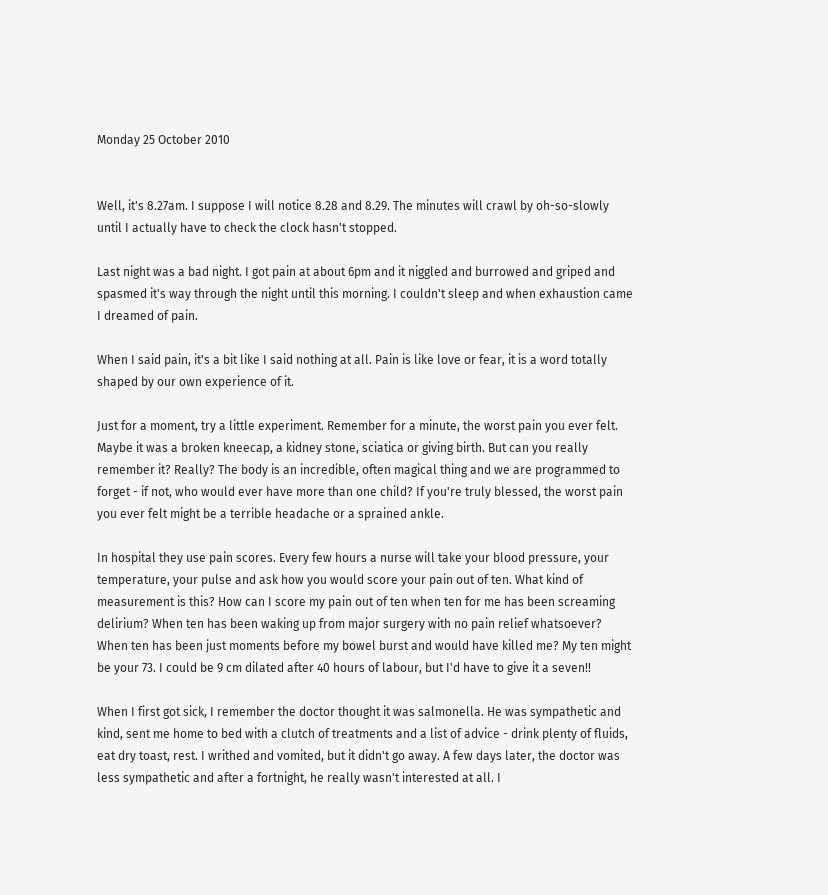Monday 25 October 2010


Well, it's 8.27am. I suppose I will notice 8.28 and 8.29. The minutes will crawl by oh-so-slowly until I actually have to check the clock hasn't stopped.

Last night was a bad night. I got pain at about 6pm and it niggled and burrowed and griped and spasmed it's way through the night until this morning. I couldn't sleep and when exhaustion came I dreamed of pain.

When I said pain, it's a bit like I said nothing at all. Pain is like love or fear, it is a word totally shaped by our own experience of it.

Just for a moment, try a little experiment. Remember for a minute, the worst pain you ever felt. Maybe it was a broken kneecap, a kidney stone, sciatica or giving birth. But can you really remember it? Really? The body is an incredible, often magical thing and we are programmed to forget - if not, who would ever have more than one child? If you're truly blessed, the worst pain you ever felt might be a terrible headache or a sprained ankle.

In hospital they use pain scores. Every few hours a nurse will take your blood pressure, your temperature, your pulse and ask how you would score your pain out of ten. What kind of measurement is this? How can I score my pain out of ten when ten for me has been screaming delirium? When ten has been waking up from major surgery with no pain relief whatsoever? When ten has been just moments before my bowel burst and would have killed me? My ten might be your 73. I could be 9 cm dilated after 40 hours of labour, but I'd have to give it a seven!!

When I first got sick, I remember the doctor thought it was salmonella. He was sympathetic and kind, sent me home to bed with a clutch of treatments and a list of advice - drink plenty of fluids, eat dry toast, rest. I writhed and vomited, but it didn't go away. A few days later, the doctor was less sympathetic and after a fortnight, he really wasn't interested at all. I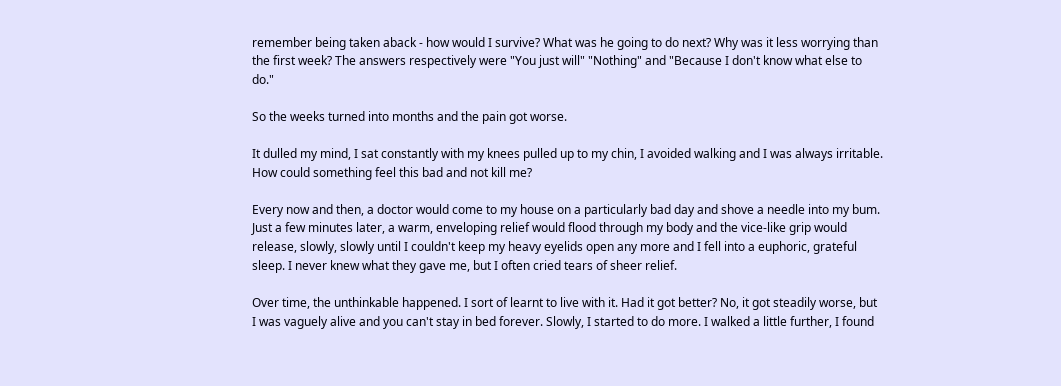remember being taken aback - how would I survive? What was he going to do next? Why was it less worrying than the first week? The answers respectively were "You just will" "Nothing" and "Because I don't know what else to do."

So the weeks turned into months and the pain got worse.

It dulled my mind, I sat constantly with my knees pulled up to my chin, I avoided walking and I was always irritable. How could something feel this bad and not kill me?

Every now and then, a doctor would come to my house on a particularly bad day and shove a needle into my bum. Just a few minutes later, a warm, enveloping relief would flood through my body and the vice-like grip would release, slowly, slowly until I couldn't keep my heavy eyelids open any more and I fell into a euphoric, grateful sleep. I never knew what they gave me, but I often cried tears of sheer relief.

Over time, the unthinkable happened. I sort of learnt to live with it. Had it got better? No, it got steadily worse, but I was vaguely alive and you can't stay in bed forever. Slowly, I started to do more. I walked a little further, I found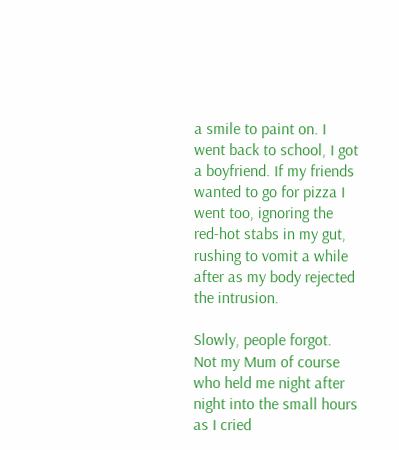a smile to paint on. I went back to school, I got a boyfriend. If my friends wanted to go for pizza I went too, ignoring the red-hot stabs in my gut, rushing to vomit a while after as my body rejected the intrusion.

Slowly, people forgot. Not my Mum of course who held me night after night into the small hours as I cried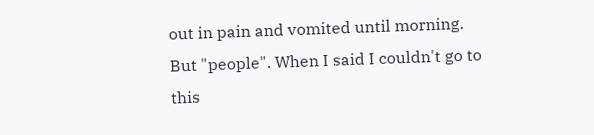out in pain and vomited until morning. But "people". When I said I couldn't go to this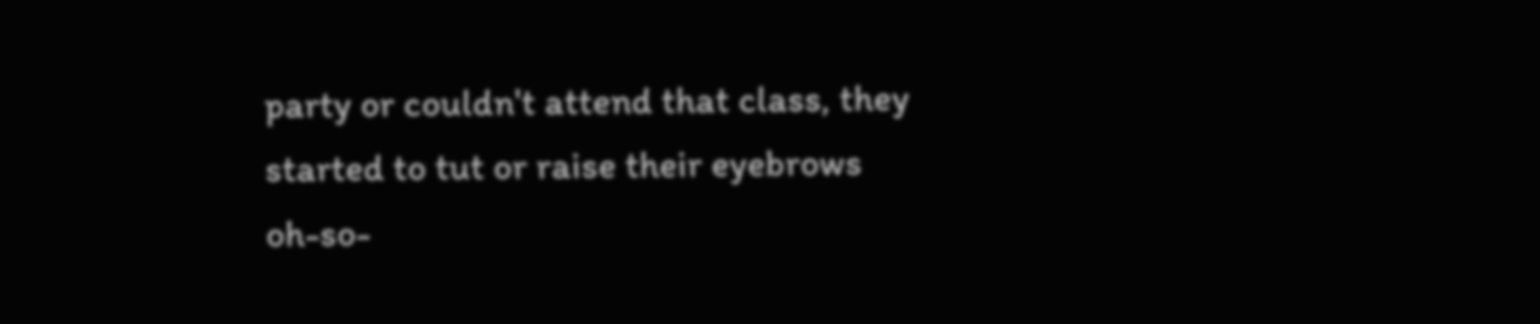party or couldn't attend that class, they started to tut or raise their eyebrows oh-so-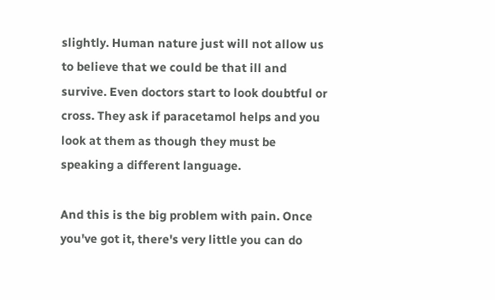slightly. Human nature just will not allow us to believe that we could be that ill and survive. Even doctors start to look doubtful or cross. They ask if paracetamol helps and you look at them as though they must be speaking a different language.

And this is the big problem with pain. Once you've got it, there's very little you can do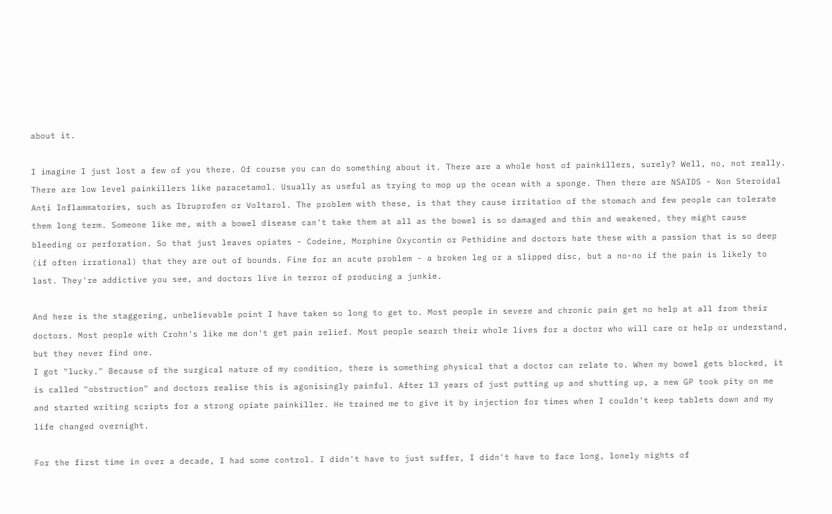about it.

I imagine I just lost a few of you there. Of course you can do something about it. There are a whole host of painkillers, surely? Well, no, not really. There are low level painkillers like paracetamol. Usually as useful as trying to mop up the ocean with a sponge. Then there are NSAIDS - Non Steroidal Anti Inflammatories, such as Ibruprofen or Voltarol. The problem with these, is that they cause irritation of the stomach and few people can tolerate them long term. Someone like me, with a bowel disease can't take them at all as the bowel is so damaged and thin and weakened, they might cause bleeding or perforation. So that just leaves opiates - Codeine, Morphine Oxycontin or Pethidine and doctors hate these with a passion that is so deep (if often irrational) that they are out of bounds. Fine for an acute problem - a broken leg or a slipped disc, but a no-no if the pain is likely to last. They're addictive you see, and doctors live in terror of producing a junkie.

And here is the staggering, unbelievable point I have taken so long to get to. Most people in severe and chronic pain get no help at all from their doctors. Most people with Crohn's like me don't get pain relief. Most people search their whole lives for a doctor who will care or help or understand, but they never find one.
I got "lucky." Because of the surgical nature of my condition, there is something physical that a doctor can relate to. When my bowel gets blocked, it is called "obstruction" and doctors realise this is agonisingly painful. After 13 years of just putting up and shutting up, a new GP took pity on me and started writing scripts for a strong opiate painkiller. He trained me to give it by injection for times when I couldn't keep tablets down and my life changed overnight.

For the first time in over a decade, I had some control. I didn't have to just suffer, I didn't have to face long, lonely nights of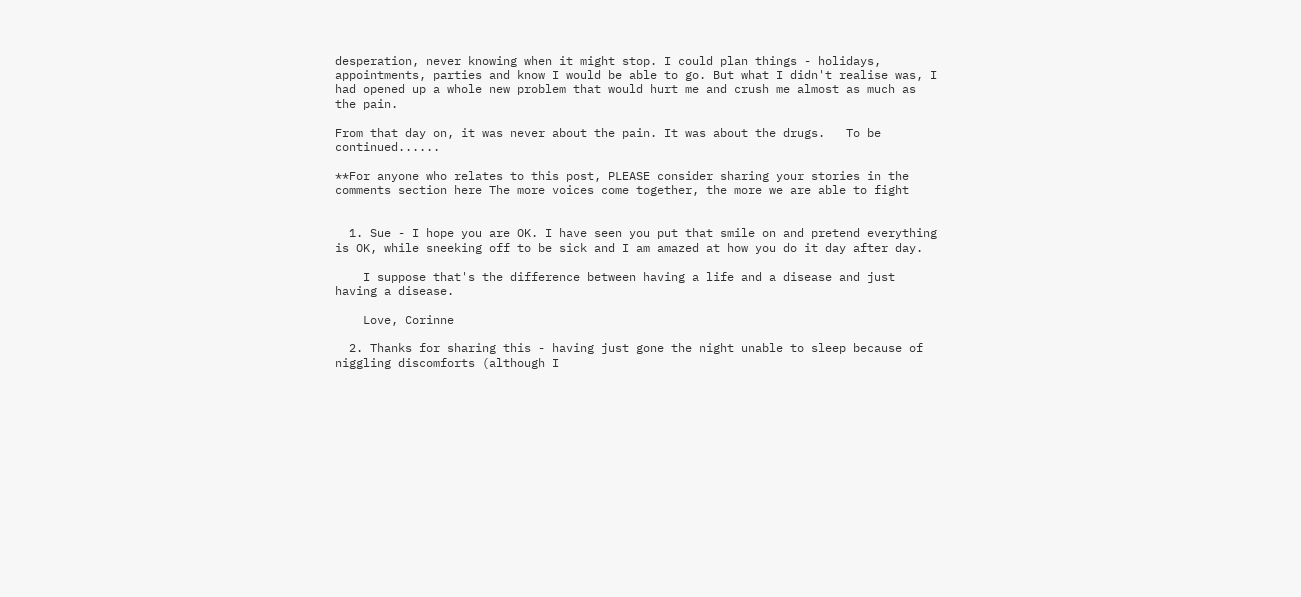desperation, never knowing when it might stop. I could plan things - holidays, appointments, parties and know I would be able to go. But what I didn't realise was, I had opened up a whole new problem that would hurt me and crush me almost as much as the pain.

From that day on, it was never about the pain. It was about the drugs.   To be continued......

**For anyone who relates to this post, PLEASE consider sharing your stories in the comments section here The more voices come together, the more we are able to fight


  1. Sue - I hope you are OK. I have seen you put that smile on and pretend everything is OK, while sneeking off to be sick and I am amazed at how you do it day after day.

    I suppose that's the difference between having a life and a disease and just having a disease.

    Love, Corinne

  2. Thanks for sharing this - having just gone the night unable to sleep because of niggling discomforts (although I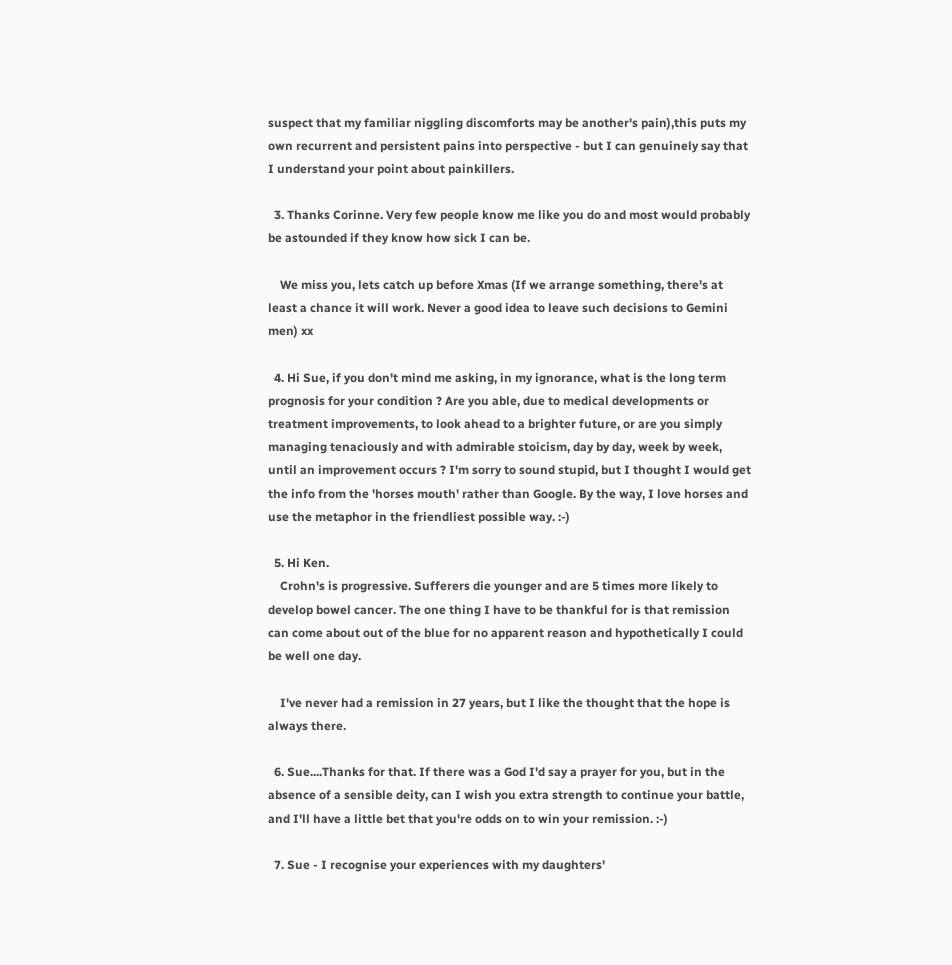suspect that my familiar niggling discomforts may be another's pain),this puts my own recurrent and persistent pains into perspective - but I can genuinely say that I understand your point about painkillers.

  3. Thanks Corinne. Very few people know me like you do and most would probably be astounded if they know how sick I can be.

    We miss you, lets catch up before Xmas (If we arrange something, there's at least a chance it will work. Never a good idea to leave such decisions to Gemini men) xx

  4. Hi Sue, if you don't mind me asking, in my ignorance, what is the long term prognosis for your condition ? Are you able, due to medical developments or treatment improvements, to look ahead to a brighter future, or are you simply managing tenaciously and with admirable stoicism, day by day, week by week, until an improvement occurs ? I'm sorry to sound stupid, but I thought I would get the info from the 'horses mouth' rather than Google. By the way, I love horses and use the metaphor in the friendliest possible way. :-)

  5. Hi Ken.
    Crohn's is progressive. Sufferers die younger and are 5 times more likely to develop bowel cancer. The one thing I have to be thankful for is that remission can come about out of the blue for no apparent reason and hypothetically I could be well one day.

    I've never had a remission in 27 years, but I like the thought that the hope is always there.

  6. Sue....Thanks for that. If there was a God I'd say a prayer for you, but in the absence of a sensible deity, can I wish you extra strength to continue your battle, and I'll have a little bet that you're odds on to win your remission. :-)

  7. Sue - I recognise your experiences with my daughters'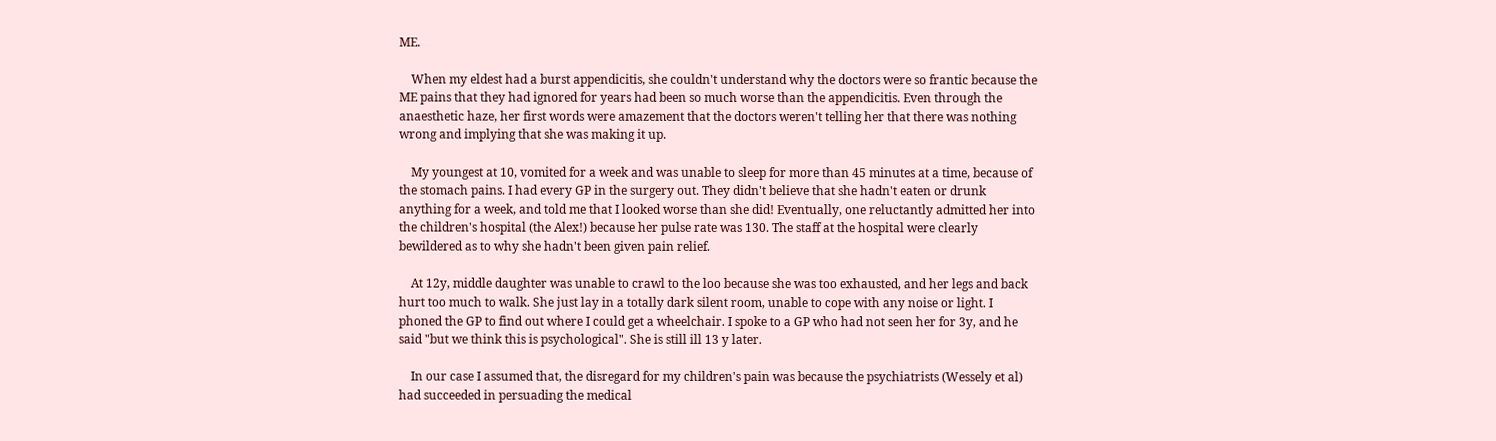ME.

    When my eldest had a burst appendicitis, she couldn't understand why the doctors were so frantic because the ME pains that they had ignored for years had been so much worse than the appendicitis. Even through the anaesthetic haze, her first words were amazement that the doctors weren't telling her that there was nothing wrong and implying that she was making it up.

    My youngest at 10, vomited for a week and was unable to sleep for more than 45 minutes at a time, because of the stomach pains. I had every GP in the surgery out. They didn't believe that she hadn't eaten or drunk anything for a week, and told me that I looked worse than she did! Eventually, one reluctantly admitted her into the children's hospital (the Alex!) because her pulse rate was 130. The staff at the hospital were clearly bewildered as to why she hadn't been given pain relief.

    At 12y, middle daughter was unable to crawl to the loo because she was too exhausted, and her legs and back hurt too much to walk. She just lay in a totally dark silent room, unable to cope with any noise or light. I phoned the GP to find out where I could get a wheelchair. I spoke to a GP who had not seen her for 3y, and he said "but we think this is psychological". She is still ill 13 y later.

    In our case I assumed that, the disregard for my children's pain was because the psychiatrists (Wessely et al) had succeeded in persuading the medical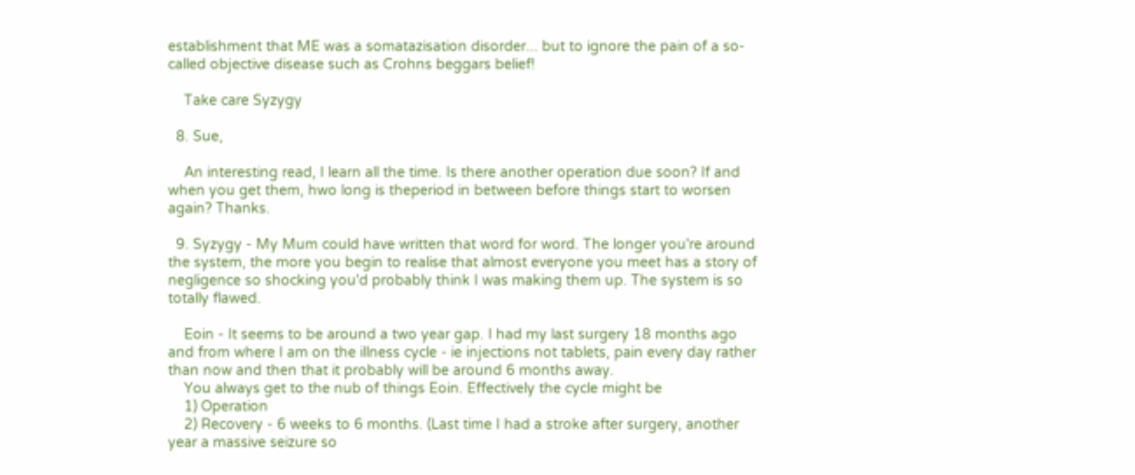establishment that ME was a somatazisation disorder... but to ignore the pain of a so-called objective disease such as Crohns beggars belief!

    Take care Syzygy

  8. Sue,

    An interesting read, I learn all the time. Is there another operation due soon? If and when you get them, hwo long is theperiod in between before things start to worsen again? Thanks.

  9. Syzygy - My Mum could have written that word for word. The longer you're around the system, the more you begin to realise that almost everyone you meet has a story of negligence so shocking you'd probably think I was making them up. The system is so totally flawed.

    Eoin - It seems to be around a two year gap. I had my last surgery 18 months ago and from where I am on the illness cycle - ie injections not tablets, pain every day rather than now and then that it probably will be around 6 months away.
    You always get to the nub of things Eoin. Effectively the cycle might be
    1) Operation
    2) Recovery - 6 weeks to 6 months. (Last time I had a stroke after surgery, another year a massive seizure so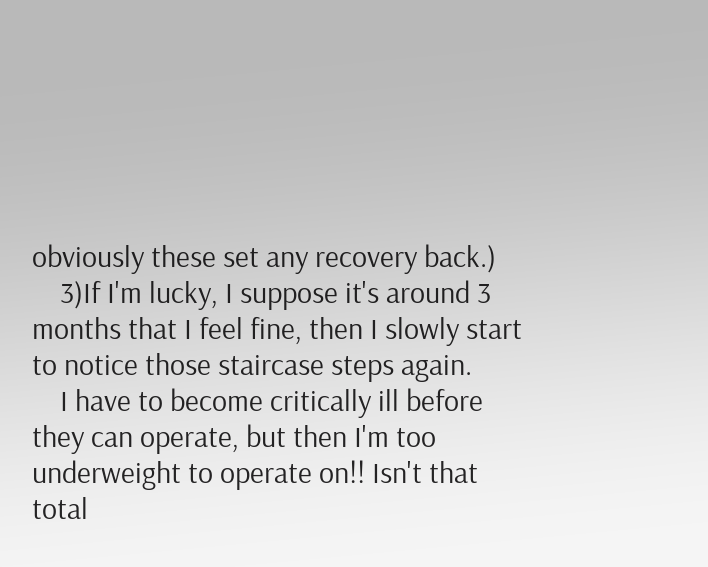obviously these set any recovery back.)
    3)If I'm lucky, I suppose it's around 3 months that I feel fine, then I slowly start to notice those staircase steps again.
    I have to become critically ill before they can operate, but then I'm too underweight to operate on!! Isn't that total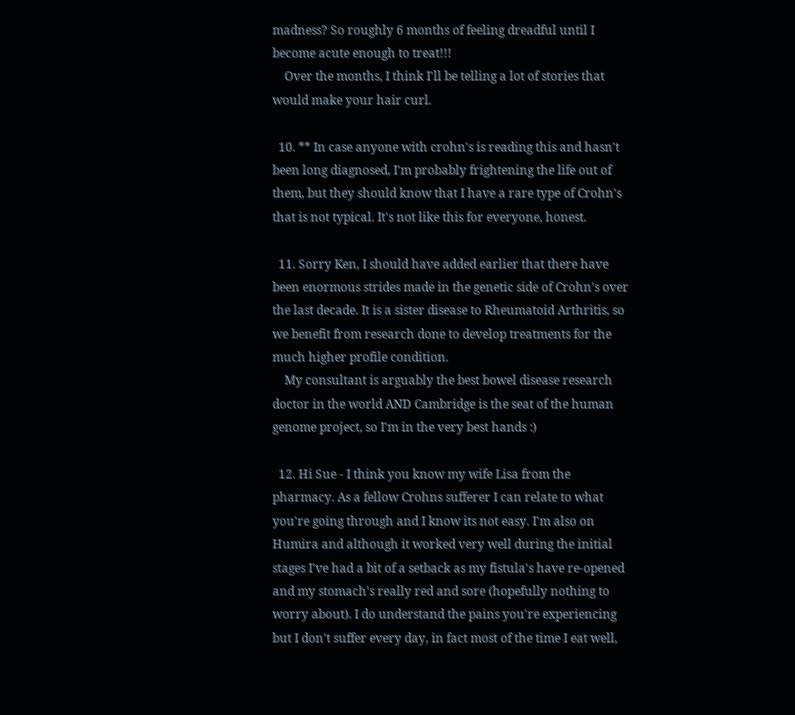madness? So roughly 6 months of feeling dreadful until I become acute enough to treat!!!
    Over the months, I think I'll be telling a lot of stories that would make your hair curl.

  10. ** In case anyone with crohn's is reading this and hasn't been long diagnosed, I'm probably frightening the life out of them, but they should know that I have a rare type of Crohn's that is not typical. It's not like this for everyone, honest.

  11. Sorry Ken, I should have added earlier that there have been enormous strides made in the genetic side of Crohn's over the last decade. It is a sister disease to Rheumatoid Arthritis, so we benefit from research done to develop treatments for the much higher profile condition.
    My consultant is arguably the best bowel disease research doctor in the world AND Cambridge is the seat of the human genome project, so I'm in the very best hands :)

  12. Hi Sue - I think you know my wife Lisa from the pharmacy. As a fellow Crohns sufferer I can relate to what you're going through and I know its not easy. I'm also on Humira and although it worked very well during the initial stages I've had a bit of a setback as my fistula's have re-opened and my stomach's really red and sore (hopefully nothing to worry about). I do understand the pains you're experiencing but I don't suffer every day, in fact most of the time I eat well,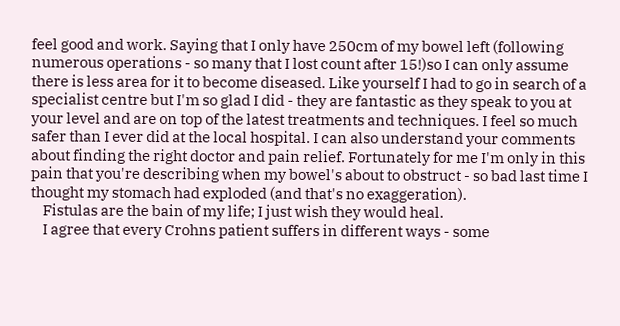feel good and work. Saying that I only have 250cm of my bowel left (following numerous operations - so many that I lost count after 15!)so I can only assume there is less area for it to become diseased. Like yourself I had to go in search of a specialist centre but I'm so glad I did - they are fantastic as they speak to you at your level and are on top of the latest treatments and techniques. I feel so much safer than I ever did at the local hospital. I can also understand your comments about finding the right doctor and pain relief. Fortunately for me I'm only in this pain that you're describing when my bowel's about to obstruct - so bad last time I thought my stomach had exploded (and that's no exaggeration).
    Fistulas are the bain of my life; I just wish they would heal.
    I agree that every Crohns patient suffers in different ways - some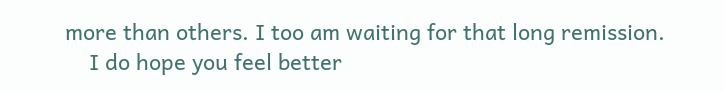more than others. I too am waiting for that long remission.
    I do hope you feel better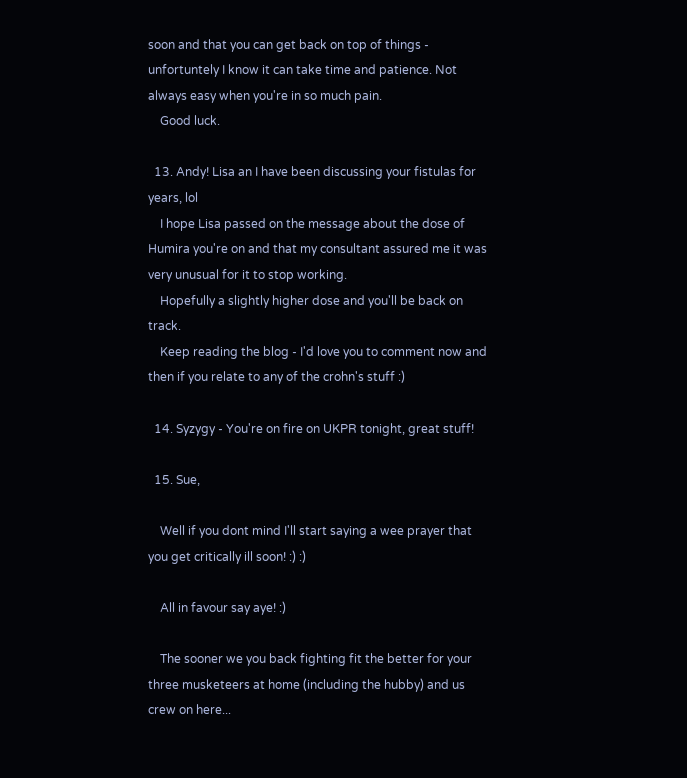soon and that you can get back on top of things - unfortuntely I know it can take time and patience. Not always easy when you're in so much pain.
    Good luck.

  13. Andy! Lisa an I have been discussing your fistulas for years, lol
    I hope Lisa passed on the message about the dose of Humira you're on and that my consultant assured me it was very unusual for it to stop working.
    Hopefully a slightly higher dose and you'll be back on track.
    Keep reading the blog - I'd love you to comment now and then if you relate to any of the crohn's stuff :)

  14. Syzygy - You're on fire on UKPR tonight, great stuff!

  15. Sue,

    Well if you dont mind I'll start saying a wee prayer that you get critically ill soon! :) :)

    All in favour say aye! :)

    The sooner we you back fighting fit the better for your three musketeers at home (including the hubby) and us crew on here...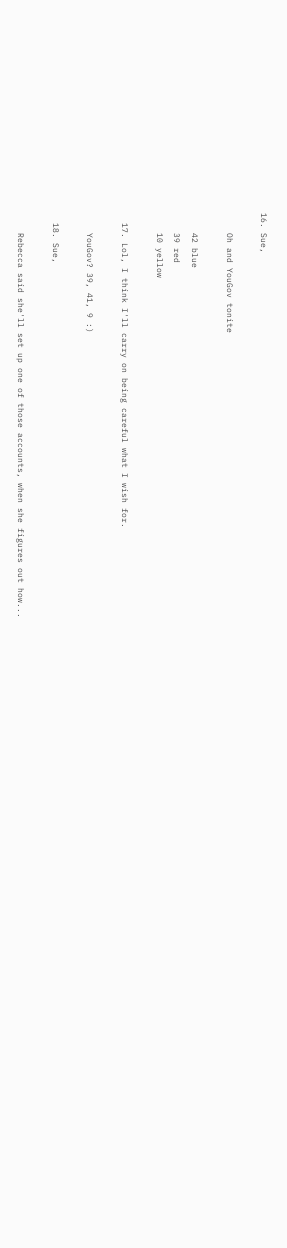16. Sue,

    Oh and YouGov tonite

    42 blue
    39 red
    10 yellow

  17. Lol, I think I'll carry on being careful what I wish for.

    YouGov? 39, 41, 9 :)

  18. Sue,

    Rebecca said she'll set up one of those accounts, when she figures out how...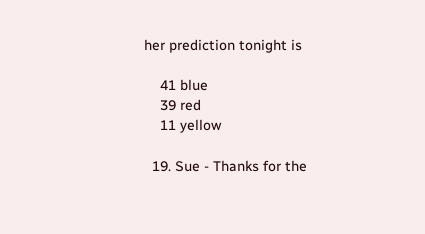her prediction tonight is

    41 blue
    39 red
    11 yellow

  19. Sue - Thanks for the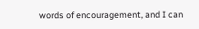words of encouragement, and I can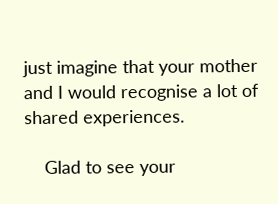just imagine that your mother and I would recognise a lot of shared experiences.

    Glad to see your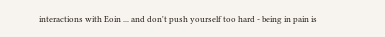interactions with Eoin ... and don't push yourself too hard - being in pain is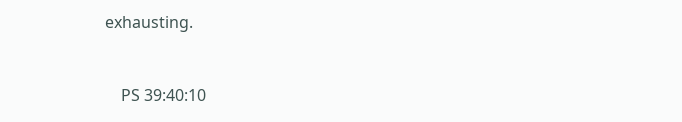exhausting.


    PS 39:40:10